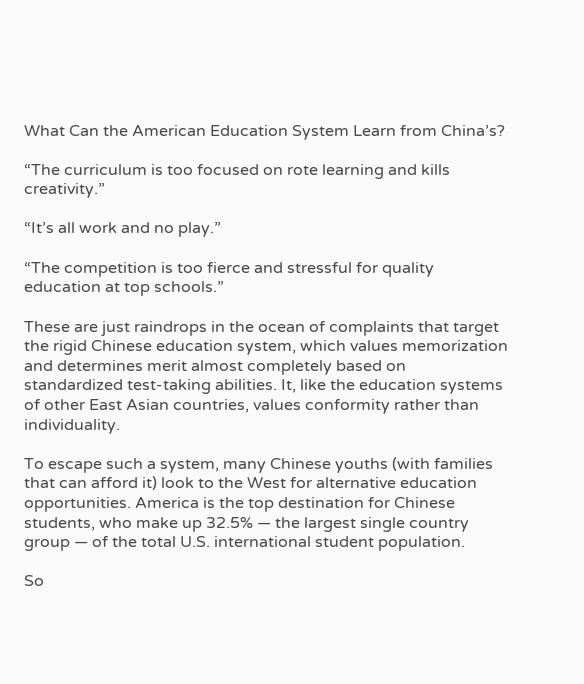What Can the American Education System Learn from China’s?

“The curriculum is too focused on rote learning and kills creativity.”

“It’s all work and no play.”

“The competition is too fierce and stressful for quality education at top schools.”

These are just raindrops in the ocean of complaints that target the rigid Chinese education system, which values memorization and determines merit almost completely based on standardized test-taking abilities. It, like the education systems of other East Asian countries, values conformity rather than individuality.

To escape such a system, many Chinese youths (with families that can afford it) look to the West for alternative education opportunities. America is the top destination for Chinese students, who make up 32.5% — the largest single country group — of the total U.S. international student population.

So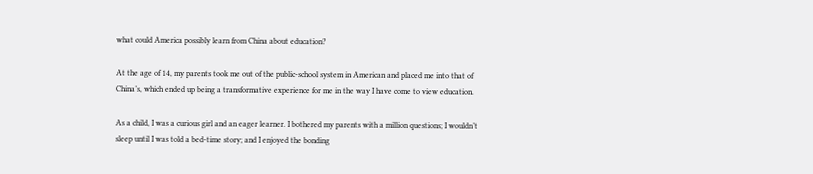what could America possibly learn from China about education?

At the age of 14, my parents took me out of the public-school system in American and placed me into that of China’s, which ended up being a transformative experience for me in the way I have come to view education.

As a child, I was a curious girl and an eager learner. I bothered my parents with a million questions; I wouldn’t sleep until I was told a bed-time story; and I enjoyed the bonding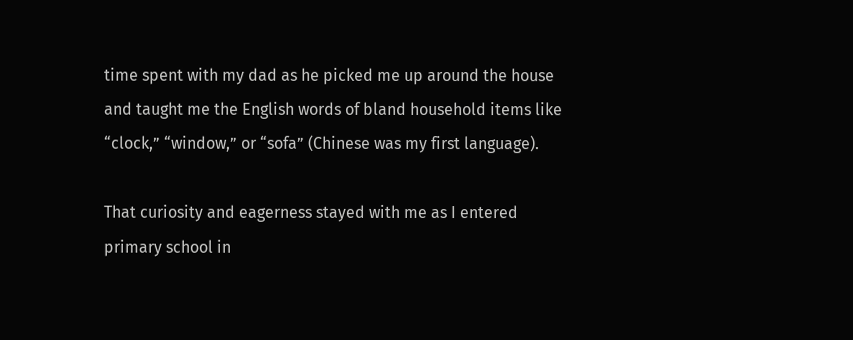time spent with my dad as he picked me up around the house and taught me the English words of bland household items like “clock,” “window,” or “sofa” (Chinese was my first language).

That curiosity and eagerness stayed with me as I entered primary school in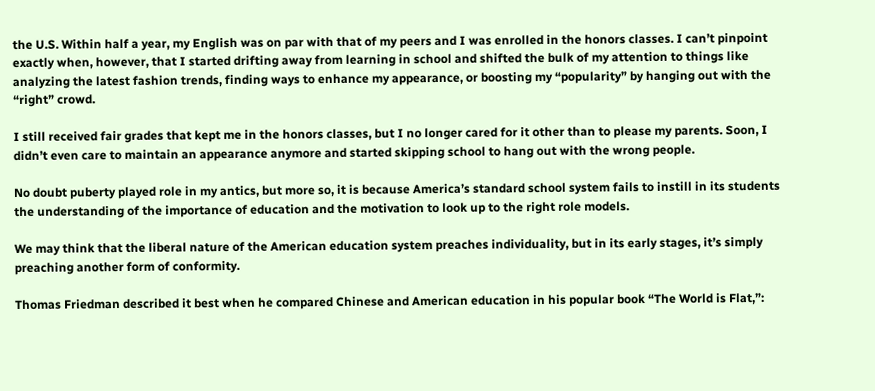the U.S. Within half a year, my English was on par with that of my peers and I was enrolled in the honors classes. I can’t pinpoint exactly when, however, that I started drifting away from learning in school and shifted the bulk of my attention to things like analyzing the latest fashion trends, finding ways to enhance my appearance, or boosting my “popularity” by hanging out with the “right” crowd.

I still received fair grades that kept me in the honors classes, but I no longer cared for it other than to please my parents. Soon, I didn’t even care to maintain an appearance anymore and started skipping school to hang out with the wrong people.

No doubt puberty played role in my antics, but more so, it is because America’s standard school system fails to instill in its students the understanding of the importance of education and the motivation to look up to the right role models.

We may think that the liberal nature of the American education system preaches individuality, but in its early stages, it’s simply preaching another form of conformity.

Thomas Friedman described it best when he compared Chinese and American education in his popular book “The World is Flat,”: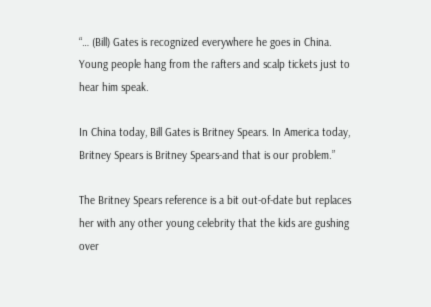“… (Bill) Gates is recognized everywhere he goes in China. Young people hang from the rafters and scalp tickets just to hear him speak.

In China today, Bill Gates is Britney Spears. In America today, Britney Spears is Britney Spears-and that is our problem.”

The Britney Spears reference is a bit out-of-date but replaces her with any other young celebrity that the kids are gushing over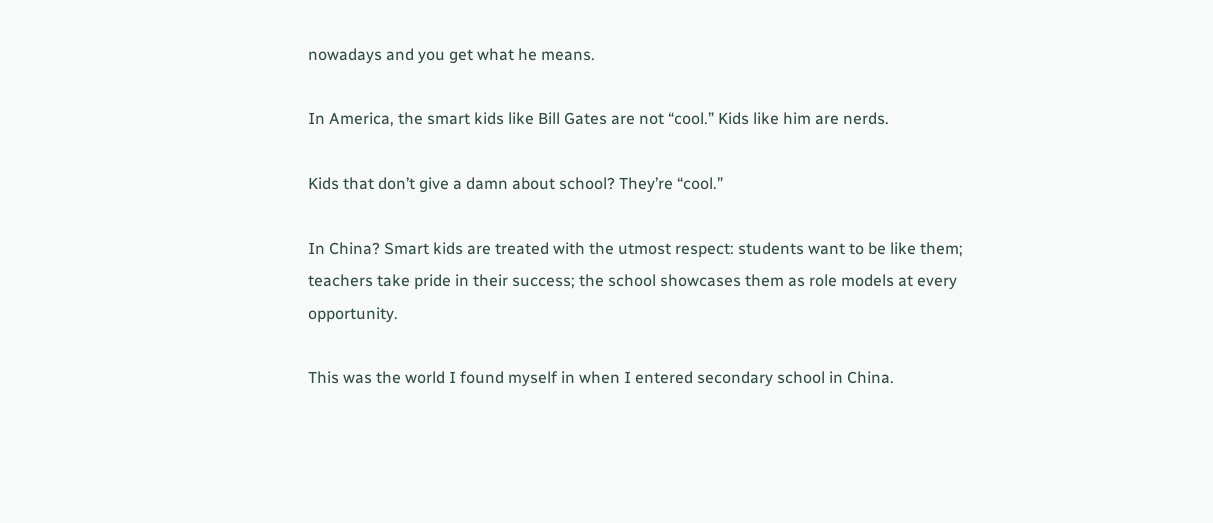nowadays and you get what he means.

In America, the smart kids like Bill Gates are not “cool.” Kids like him are nerds.

Kids that don’t give a damn about school? They’re “cool.”

In China? Smart kids are treated with the utmost respect: students want to be like them; teachers take pride in their success; the school showcases them as role models at every opportunity.

This was the world I found myself in when I entered secondary school in China.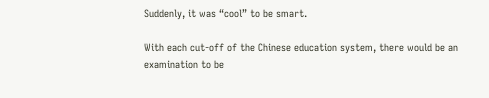Suddenly, it was “cool” to be smart.

With each cut-off of the Chinese education system, there would be an examination to be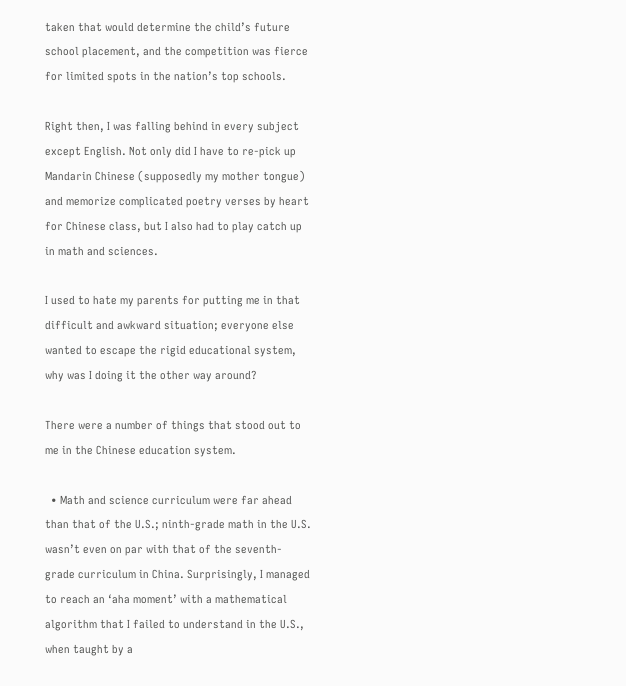taken that would determine the child’s future school placement, and the competition was fierce for limited spots in the nation’s top schools.

Right then, I was falling behind in every subject except English. Not only did I have to re-pick up Mandarin Chinese (supposedly my mother tongue) and memorize complicated poetry verses by heart for Chinese class, but I also had to play catch up in math and sciences.

I used to hate my parents for putting me in that difficult and awkward situation; everyone else wanted to escape the rigid educational system, why was I doing it the other way around?

There were a number of things that stood out to me in the Chinese education system.

  • Math and science curriculum were far ahead than that of the U.S.; ninth-grade math in the U.S. wasn’t even on par with that of the seventh-grade curriculum in China. Surprisingly, I managed to reach an ‘aha moment’ with a mathematical algorithm that I failed to understand in the U.S., when taught by a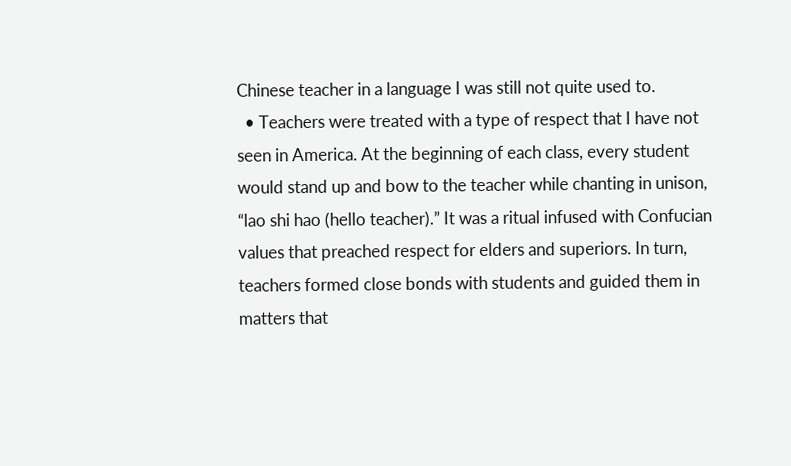Chinese teacher in a language I was still not quite used to.
  • Teachers were treated with a type of respect that I have not seen in America. At the beginning of each class, every student would stand up and bow to the teacher while chanting in unison, “lao shi hao (hello teacher).” It was a ritual infused with Confucian values that preached respect for elders and superiors. In turn, teachers formed close bonds with students and guided them in matters that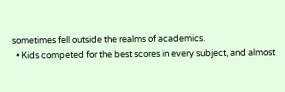sometimes fell outside the realms of academics.
  • Kids competed for the best scores in every subject, and almost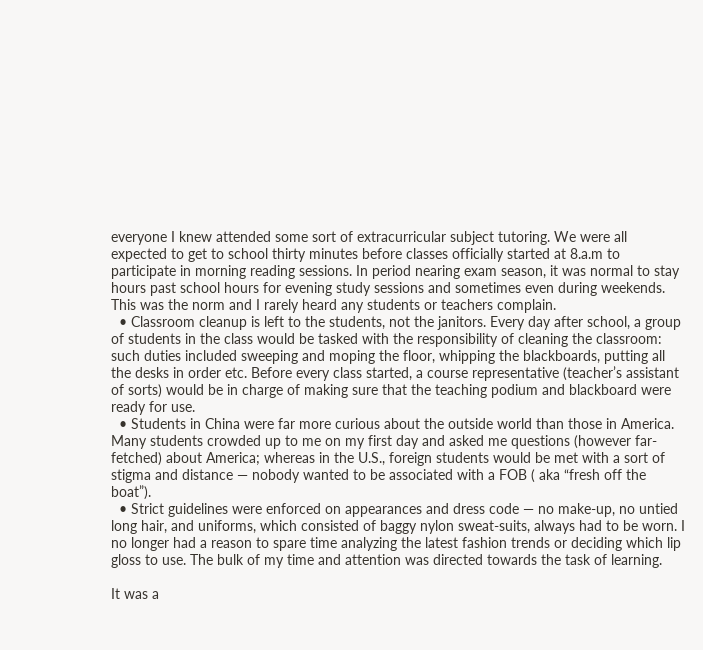everyone I knew attended some sort of extracurricular subject tutoring. We were all expected to get to school thirty minutes before classes officially started at 8.a.m to participate in morning reading sessions. In period nearing exam season, it was normal to stay hours past school hours for evening study sessions and sometimes even during weekends. This was the norm and I rarely heard any students or teachers complain.
  • Classroom cleanup is left to the students, not the janitors. Every day after school, a group of students in the class would be tasked with the responsibility of cleaning the classroom: such duties included sweeping and moping the floor, whipping the blackboards, putting all the desks in order etc. Before every class started, a course representative (teacher’s assistant of sorts) would be in charge of making sure that the teaching podium and blackboard were ready for use.
  • Students in China were far more curious about the outside world than those in America. Many students crowded up to me on my first day and asked me questions (however far-fetched) about America; whereas in the U.S., foreign students would be met with a sort of stigma and distance — nobody wanted to be associated with a FOB ( aka “fresh off the boat”).
  • Strict guidelines were enforced on appearances and dress code — no make-up, no untied long hair, and uniforms, which consisted of baggy nylon sweat-suits, always had to be worn. I no longer had a reason to spare time analyzing the latest fashion trends or deciding which lip gloss to use. The bulk of my time and attention was directed towards the task of learning.

It was a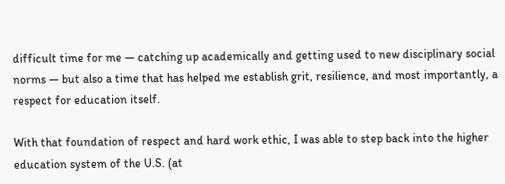difficult time for me — catching up academically and getting used to new disciplinary social norms — but also a time that has helped me establish grit, resilience, and most importantly, a respect for education itself.

With that foundation of respect and hard work ethic, I was able to step back into the higher education system of the U.S. (at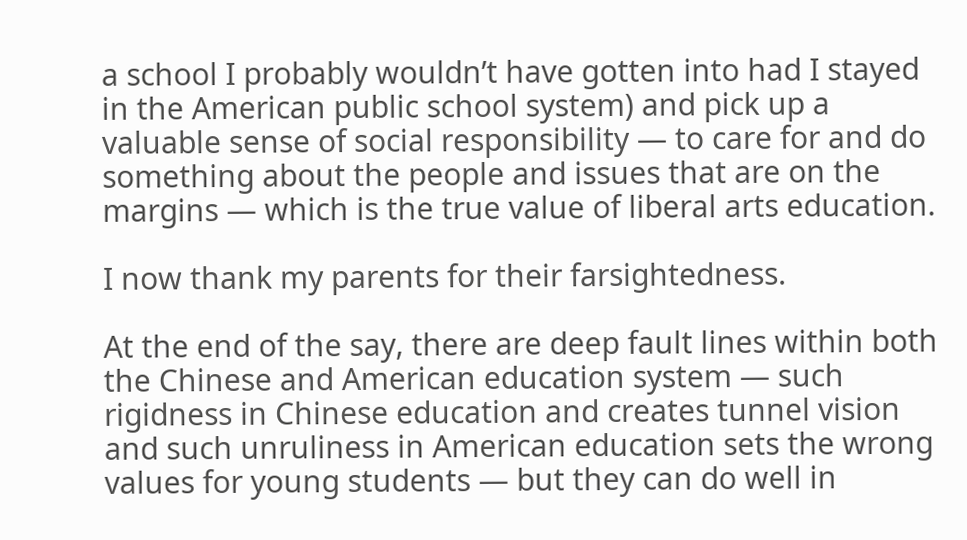a school I probably wouldn’t have gotten into had I stayed in the American public school system) and pick up a valuable sense of social responsibility — to care for and do something about the people and issues that are on the margins — which is the true value of liberal arts education.

I now thank my parents for their farsightedness.

At the end of the say, there are deep fault lines within both the Chinese and American education system — such rigidness in Chinese education and creates tunnel vision and such unruliness in American education sets the wrong values for young students — but they can do well in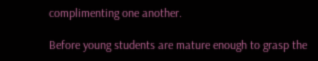complimenting one another.

Before young students are mature enough to grasp the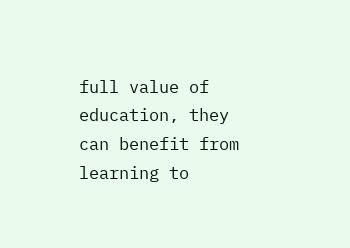full value of education, they can benefit from learning to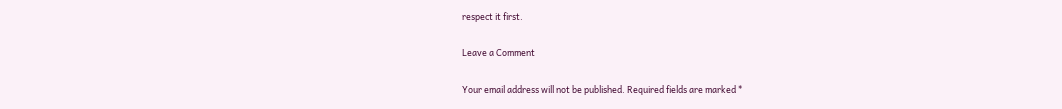respect it first.

Leave a Comment

Your email address will not be published. Required fields are marked *